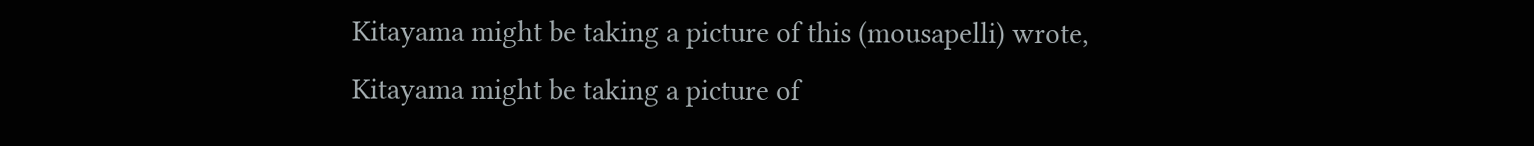Kitayama might be taking a picture of this (mousapelli) wrote,
Kitayama might be taking a picture of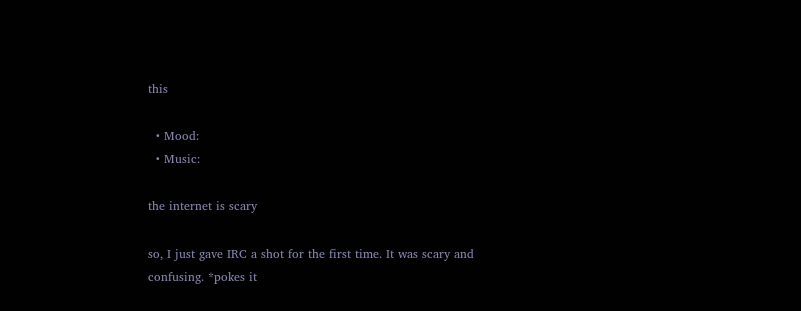this

  • Mood:
  • Music:

the internet is scary

so, I just gave IRC a shot for the first time. It was scary and confusing. *pokes it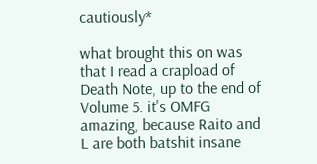cautiously*

what brought this on was that I read a crapload of Death Note, up to the end of Volume 5. it's OMFG amazing, because Raito and L are both batshit insane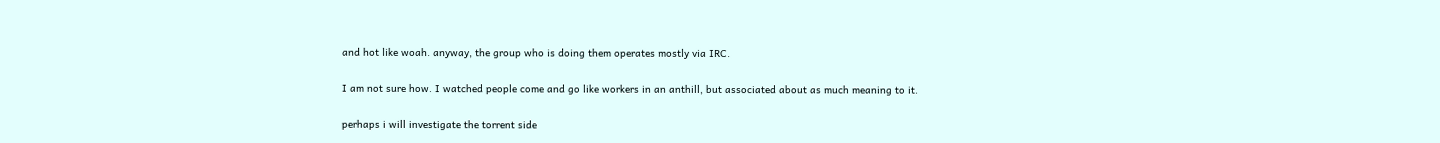and hot like woah. anyway, the group who is doing them operates mostly via IRC.

I am not sure how. I watched people come and go like workers in an anthill, but associated about as much meaning to it.

perhaps i will investigate the torrent side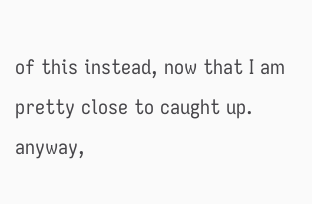of this instead, now that I am pretty close to caught up. anyway,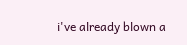i've already blown a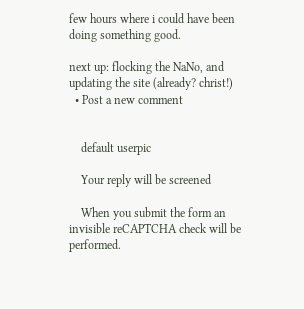few hours where i could have been doing something good.

next up: flocking the NaNo, and updating the site (already? christ!)
  • Post a new comment


    default userpic

    Your reply will be screened

    When you submit the form an invisible reCAPTCHA check will be performed.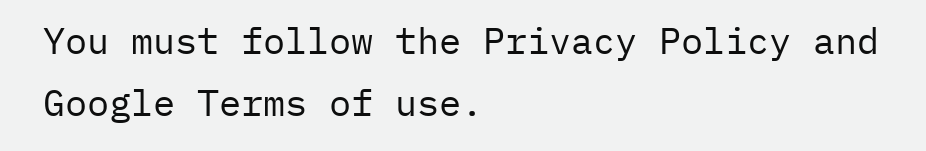You must follow the Privacy Policy and Google Terms of use.